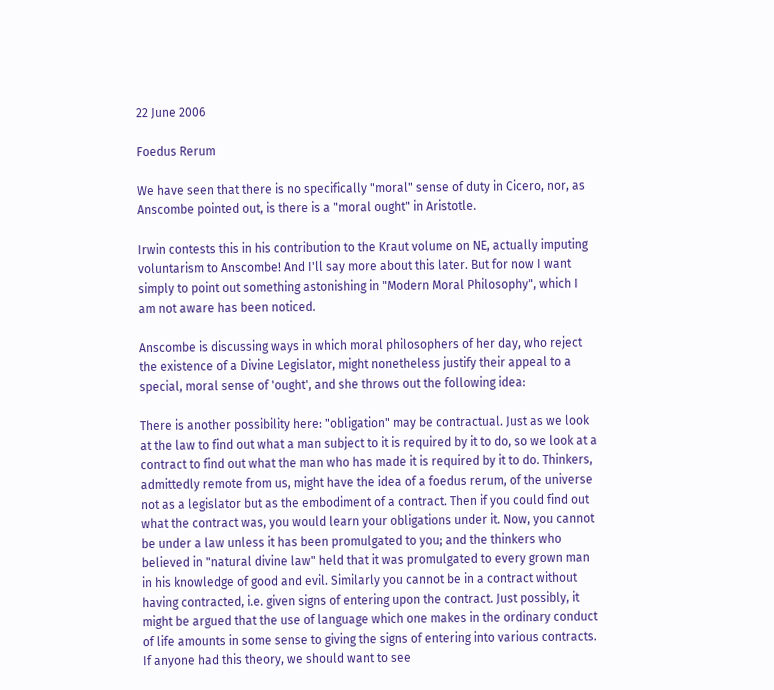22 June 2006

Foedus Rerum

We have seen that there is no specifically "moral" sense of duty in Cicero, nor, as Anscombe pointed out, is there is a "moral ought" in Aristotle.

Irwin contests this in his contribution to the Kraut volume on NE, actually imputing voluntarism to Anscombe! And I'll say more about this later. But for now I want simply to point out something astonishing in "Modern Moral Philosophy", which I am not aware has been noticed.

Anscombe is discussing ways in which moral philosophers of her day, who reject the existence of a Divine Legislator, might nonetheless justify their appeal to a special, moral sense of 'ought', and she throws out the following idea:

There is another possibility here: "obligation" may be contractual. Just as we look at the law to find out what a man subject to it is required by it to do, so we look at a contract to find out what the man who has made it is required by it to do. Thinkers, admittedly remote from us, might have the idea of a foedus rerum, of the universe not as a legislator but as the embodiment of a contract. Then if you could find out what the contract was, you would learn your obligations under it. Now, you cannot be under a law unless it has been promulgated to you; and the thinkers who believed in "natural divine law" held that it was promulgated to every grown man in his knowledge of good and evil. Similarly you cannot be in a contract without having contracted, i.e. given signs of entering upon the contract. Just possibly, it might be argued that the use of language which one makes in the ordinary conduct of life amounts in some sense to giving the signs of entering into various contracts. If anyone had this theory, we should want to see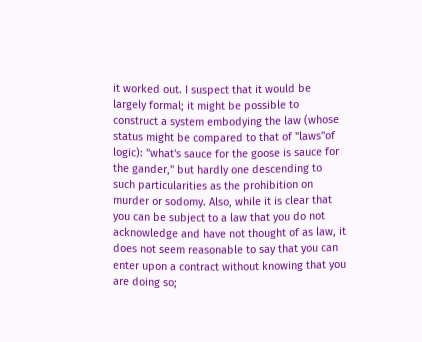it worked out. I suspect that it would be largely formal; it might be possible to construct a system embodying the law (whose status might be compared to that of "laws"of logic): "what's sauce for the goose is sauce for the gander," but hardly one descending to such particularities as the prohibition on murder or sodomy. Also, while it is clear that you can be subject to a law that you do not acknowledge and have not thought of as law, it does not seem reasonable to say that you can enter upon a contract without knowing that you are doing so;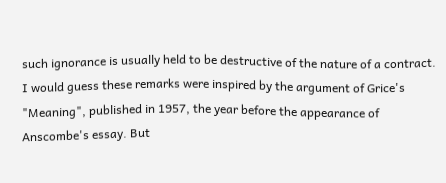such ignorance is usually held to be destructive of the nature of a contract.
I would guess these remarks were inspired by the argument of Grice's "Meaning", published in 1957, the year before the appearance of Anscombe's essay. But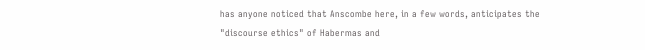has anyone noticed that Anscombe here, in a few words, anticipates the "discourse ethics" of Habermas and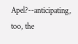Apel?--anticipating, too, the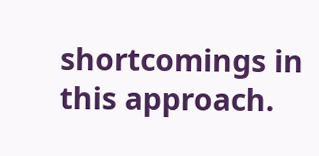shortcomings in this approach.